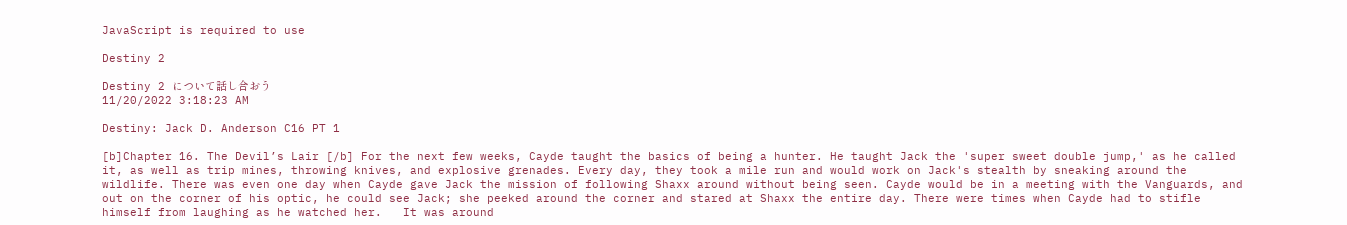JavaScript is required to use

Destiny 2

Destiny 2 について話し合おう
11/20/2022 3:18:23 AM

Destiny: Jack D. Anderson C16 PT 1

[b]Chapter 16. The Devil’s Lair [/b] For the next few weeks, Cayde taught the basics of being a hunter. He taught Jack the 'super sweet double jump,' as he called it, as well as trip mines, throwing knives, and explosive grenades. Every day, they took a mile run and would work on Jack's stealth by sneaking around the wildlife. There was even one day when Cayde gave Jack the mission of following Shaxx around without being seen. Cayde would be in a meeting with the Vanguards, and out on the corner of his optic, he could see Jack; she peeked around the corner and stared at Shaxx the entire day. There were times when Cayde had to stifle himself from laughing as he watched her.   It was around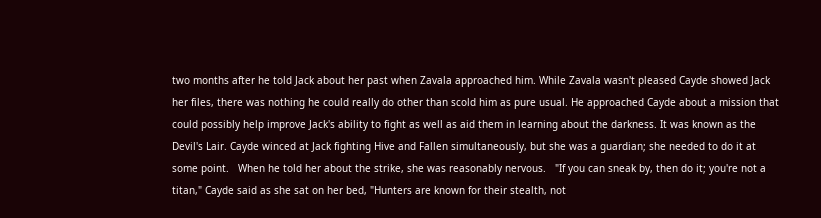two months after he told Jack about her past when Zavala approached him. While Zavala wasn't pleased Cayde showed Jack her files, there was nothing he could really do other than scold him as pure usual. He approached Cayde about a mission that could possibly help improve Jack's ability to fight as well as aid them in learning about the darkness. It was known as the Devil's Lair. Cayde winced at Jack fighting Hive and Fallen simultaneously, but she was a guardian; she needed to do it at some point.   When he told her about the strike, she was reasonably nervous.   "If you can sneak by, then do it; you're not a titan," Cayde said as she sat on her bed, "Hunters are known for their stealth, not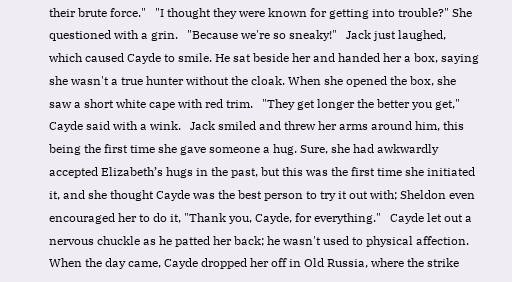their brute force."   "I thought they were known for getting into trouble?" She questioned with a grin.   "Because we're so sneaky!"   Jack just laughed, which caused Cayde to smile. He sat beside her and handed her a box, saying she wasn't a true hunter without the cloak. When she opened the box, she saw a short white cape with red trim.   "They get longer the better you get," Cayde said with a wink.   Jack smiled and threw her arms around him, this being the first time she gave someone a hug. Sure, she had awkwardly accepted Elizabeth’s hugs in the past, but this was the first time she initiated it, and she thought Cayde was the best person to try it out with; Sheldon even encouraged her to do it, "Thank you, Cayde, for everything."   Cayde let out a nervous chuckle as he patted her back; he wasn't used to physical affection.   When the day came, Cayde dropped her off in Old Russia, where the strike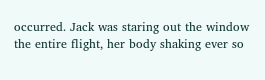occurred. Jack was staring out the window the entire flight, her body shaking ever so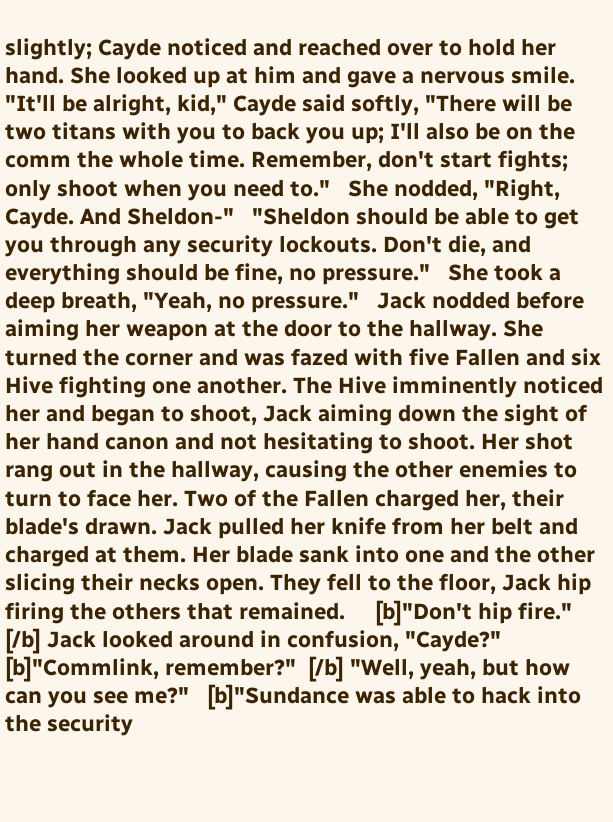slightly; Cayde noticed and reached over to hold her hand. She looked up at him and gave a nervous smile.   "It'll be alright, kid," Cayde said softly, "There will be two titans with you to back you up; I'll also be on the comm the whole time. Remember, don't start fights; only shoot when you need to."   She nodded, "Right, Cayde. And Sheldon-"   "Sheldon should be able to get you through any security lockouts. Don't die, and everything should be fine, no pressure."   She took a deep breath, "Yeah, no pressure."   Jack nodded before aiming her weapon at the door to the hallway. She turned the corner and was fazed with five Fallen and six Hive fighting one another. The Hive imminently noticed her and began to shoot, Jack aiming down the sight of her hand canon and not hesitating to shoot. Her shot rang out in the hallway, causing the other enemies to turn to face her. Two of the Fallen charged her, their blade's drawn. Jack pulled her knife from her belt and charged at them. Her blade sank into one and the other slicing their necks open. They fell to the floor, Jack hip firing the others that remained.     [b]"Don't hip fire."  [/b] Jack looked around in confusion, "Cayde?"   [b]"Commlink, remember?"  [/b] "Well, yeah, but how can you see me?"   [b]"Sundance was able to hack into the security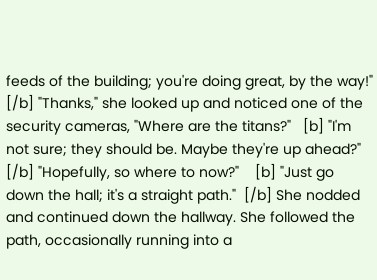feeds of the building; you're doing great, by the way!"  [/b] "Thanks," she looked up and noticed one of the security cameras, "Where are the titans?"   [b] "I'm not sure; they should be. Maybe they're up ahead?"  [/b] "Hopefully, so where to now?"    [b] "Just go down the hall; it's a straight path."  [/b] She nodded and continued down the hallway. She followed the path, occasionally running into a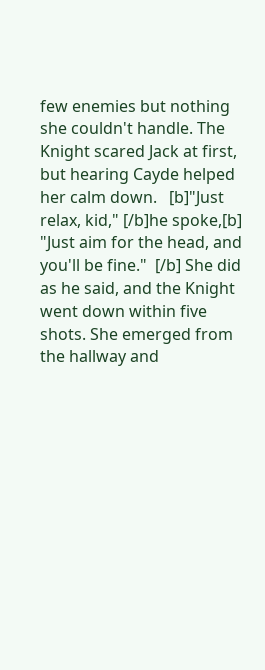few enemies but nothing she couldn't handle. The Knight scared Jack at first, but hearing Cayde helped her calm down.   [b]"Just relax, kid," [/b]he spoke,[b] "Just aim for the head, and you'll be fine."  [/b] She did as he said, and the Knight went down within five shots. She emerged from the hallway and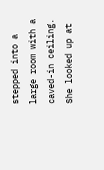stepped into a large room with a caved-in ceiling. She looked up at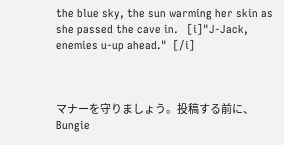the blue sky, the sun warming her skin as she passed the cave in.   [i]"J-Jack, enemies u-up ahead."  [/i]



マナーを守りましょう。投稿する前に、Bungie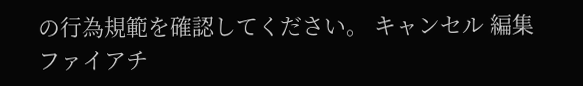の行為規範を確認してください。 キャンセル 編集 ファイアチ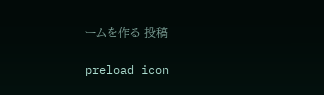ームを作る 投稿

preload icon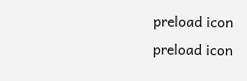preload icon
preload icon